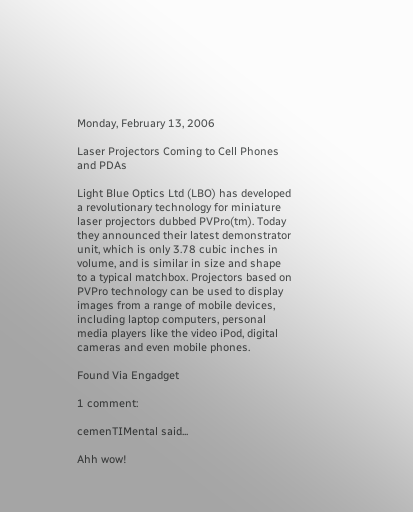Monday, February 13, 2006

Laser Projectors Coming to Cell Phones and PDAs

Light Blue Optics Ltd (LBO) has developed a revolutionary technology for miniature laser projectors dubbed PVPro(tm). Today they announced their latest demonstrator unit, which is only 3.78 cubic inches in volume, and is similar in size and shape to a typical matchbox. Projectors based on PVPro technology can be used to display images from a range of mobile devices, including laptop computers, personal media players like the video iPod, digital cameras and even mobile phones.

Found Via Engadget

1 comment:

cemenTIMental said...

Ahh wow!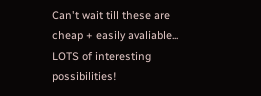Can't wait till these are cheap + easily avaliable... LOTS of interesting possibilities!